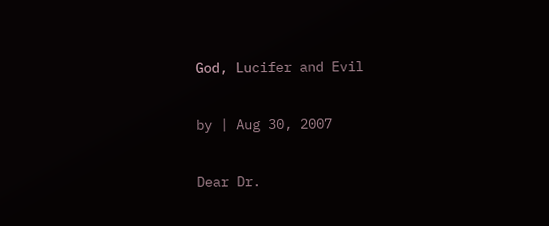God, Lucifer and Evil

by | Aug 30, 2007

Dear Dr.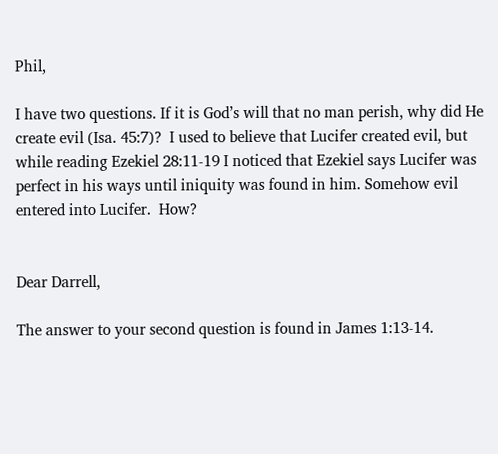Phil,

I have two questions. If it is God’s will that no man perish, why did He create evil (Isa. 45:7)?  I used to believe that Lucifer created evil, but while reading Ezekiel 28:11-19 I noticed that Ezekiel says Lucifer was perfect in his ways until iniquity was found in him. Somehow evil entered into Lucifer.  How?


Dear Darrell,

The answer to your second question is found in James 1:13-14.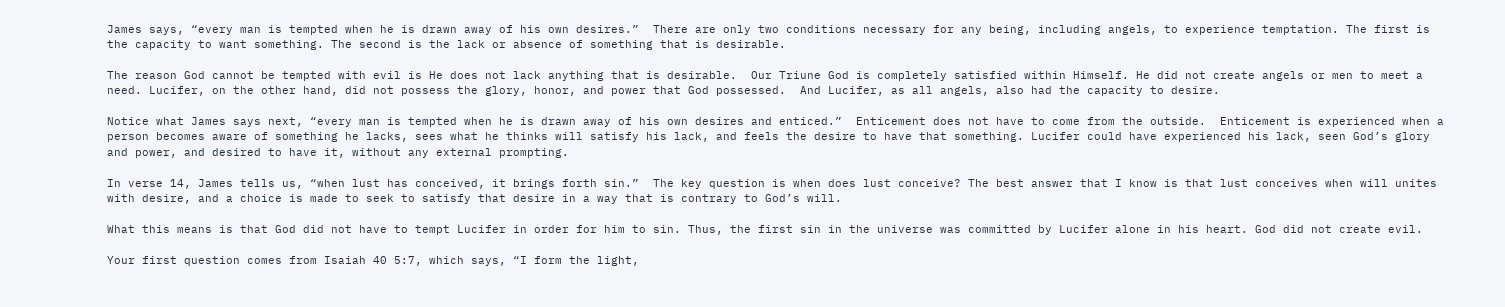James says, “every man is tempted when he is drawn away of his own desires.”  There are only two conditions necessary for any being, including angels, to experience temptation. The first is the capacity to want something. The second is the lack or absence of something that is desirable.

The reason God cannot be tempted with evil is He does not lack anything that is desirable.  Our Triune God is completely satisfied within Himself. He did not create angels or men to meet a need. Lucifer, on the other hand, did not possess the glory, honor, and power that God possessed.  And Lucifer, as all angels, also had the capacity to desire.

Notice what James says next, “every man is tempted when he is drawn away of his own desires and enticed.”  Enticement does not have to come from the outside.  Enticement is experienced when a person becomes aware of something he lacks, sees what he thinks will satisfy his lack, and feels the desire to have that something. Lucifer could have experienced his lack, seen God’s glory and power, and desired to have it, without any external prompting.

In verse 14, James tells us, “when lust has conceived, it brings forth sin.”  The key question is when does lust conceive? The best answer that I know is that lust conceives when will unites with desire, and a choice is made to seek to satisfy that desire in a way that is contrary to God’s will.

What this means is that God did not have to tempt Lucifer in order for him to sin. Thus, the first sin in the universe was committed by Lucifer alone in his heart. God did not create evil.

Your first question comes from Isaiah 40 5:7, which says, “I form the light,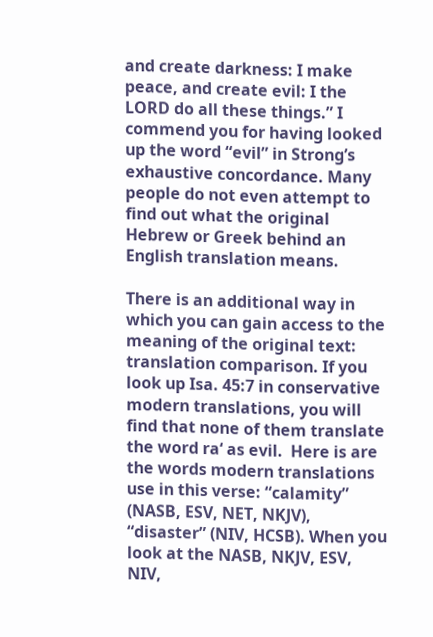and create darkness: I make peace, and create evil: I the LORD do all these things.” I commend you for having looked up the word “evil” in Strong’s exhaustive concordance. Many people do not even attempt to find out what the original Hebrew or Greek behind an English translation means.

There is an additional way in which you can gain access to the meaning of the original text: translation comparison. If you look up Isa. 45:7 in conservative modern translations, you will find that none of them translate the word ra‘ as evil.  Here is are the words modern translations use in this verse: “calamity” (NASB, ESV, NET, NKJV), “disaster” (NIV, HCSB). When you look at the NASB, NKJV, ESV, NIV,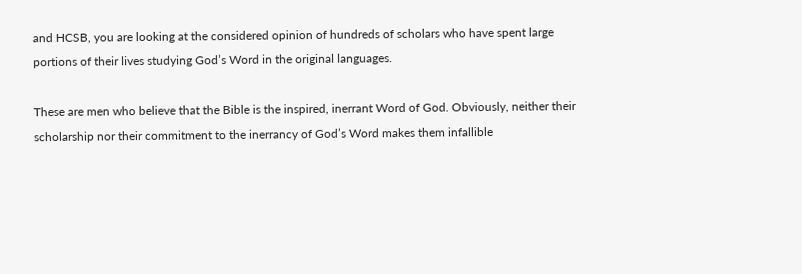and HCSB, you are looking at the considered opinion of hundreds of scholars who have spent large portions of their lives studying God’s Word in the original languages.

These are men who believe that the Bible is the inspired, inerrant Word of God. Obviously, neither their scholarship nor their commitment to the inerrancy of God’s Word makes them infallible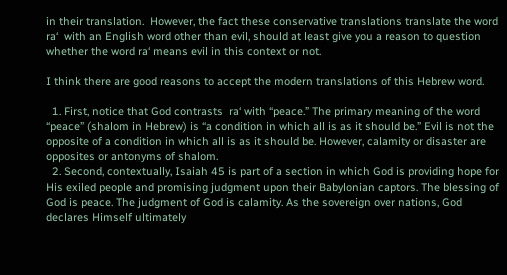in their translation.  However, the fact these conservative translations translate the word ra‘  with an English word other than evil, should at least give you a reason to question whether the word ra‘ means evil in this context or not.

I think there are good reasons to accept the modern translations of this Hebrew word.

  1. First, notice that God contrasts  ra‘ with “peace.” The primary meaning of the word “peace” (shalom in Hebrew) is “a condition in which all is as it should be.” Evil is not the opposite of a condition in which all is as it should be. However, calamity or disaster are opposites or antonyms of shalom.
  2. Second, contextually, Isaiah 45 is part of a section in which God is providing hope for His exiled people and promising judgment upon their Babylonian captors. The blessing of God is peace. The judgment of God is calamity. As the sovereign over nations, God declares Himself ultimately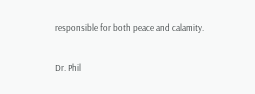responsible for both peace and calamity.

Dr. Phil